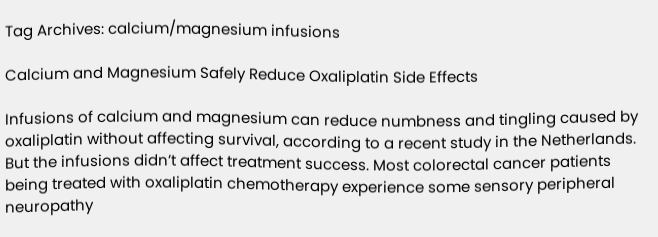Tag Archives: calcium/magnesium infusions

Calcium and Magnesium Safely Reduce Oxaliplatin Side Effects

Infusions of calcium and magnesium can reduce numbness and tingling caused by oxaliplatin without affecting survival, according to a recent study in the Netherlands.  But the infusions didn’t affect treatment success. Most colorectal cancer patients being treated with oxaliplatin chemotherapy experience some sensory peripheral neuropathy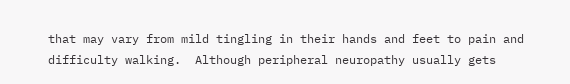that may vary from mild tingling in their hands and feet to pain and difficulty walking.  Although peripheral neuropathy usually gets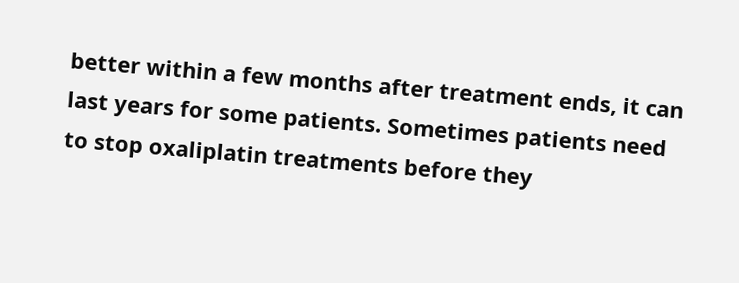better within a few months after treatment ends, it can last years for some patients. Sometimes patients need to stop oxaliplatin treatments before they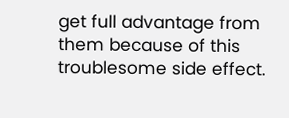get full advantage from them because of this troublesome side effect.